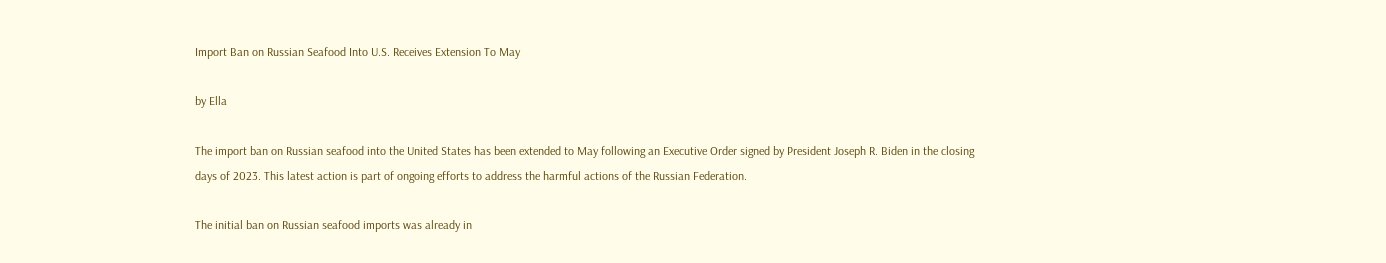Import Ban on Russian Seafood Into U.S. Receives Extension To May

by Ella

The import ban on Russian seafood into the United States has been extended to May following an Executive Order signed by President Joseph R. Biden in the closing days of 2023. This latest action is part of ongoing efforts to address the harmful actions of the Russian Federation.

The initial ban on Russian seafood imports was already in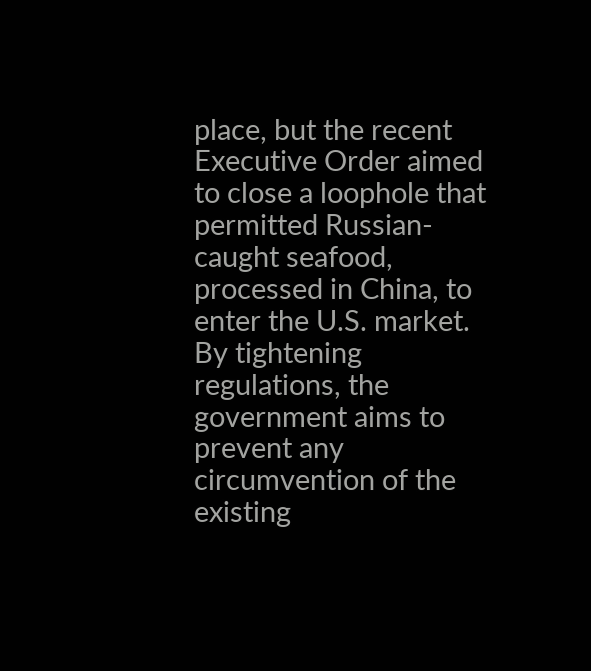place, but the recent Executive Order aimed to close a loophole that permitted Russian-caught seafood, processed in China, to enter the U.S. market. By tightening regulations, the government aims to prevent any circumvention of the existing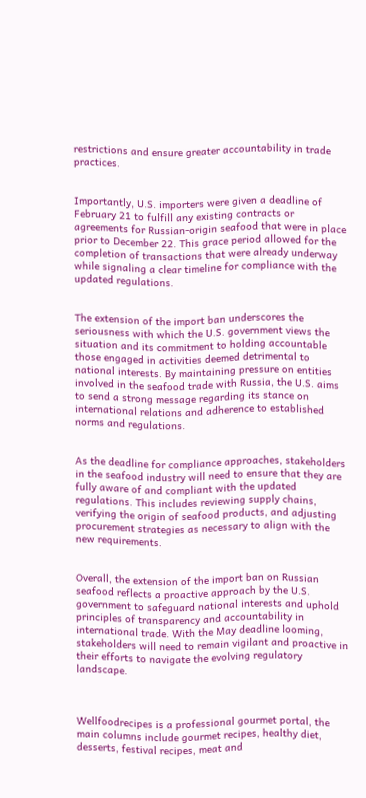restrictions and ensure greater accountability in trade practices.


Importantly, U.S. importers were given a deadline of February 21 to fulfill any existing contracts or agreements for Russian-origin seafood that were in place prior to December 22. This grace period allowed for the completion of transactions that were already underway while signaling a clear timeline for compliance with the updated regulations.


The extension of the import ban underscores the seriousness with which the U.S. government views the situation and its commitment to holding accountable those engaged in activities deemed detrimental to national interests. By maintaining pressure on entities involved in the seafood trade with Russia, the U.S. aims to send a strong message regarding its stance on international relations and adherence to established norms and regulations.


As the deadline for compliance approaches, stakeholders in the seafood industry will need to ensure that they are fully aware of and compliant with the updated regulations. This includes reviewing supply chains, verifying the origin of seafood products, and adjusting procurement strategies as necessary to align with the new requirements.


Overall, the extension of the import ban on Russian seafood reflects a proactive approach by the U.S. government to safeguard national interests and uphold principles of transparency and accountability in international trade. With the May deadline looming, stakeholders will need to remain vigilant and proactive in their efforts to navigate the evolving regulatory landscape.



Wellfoodrecipes is a professional gourmet portal, the main columns include gourmet recipes, healthy diet, desserts, festival recipes, meat and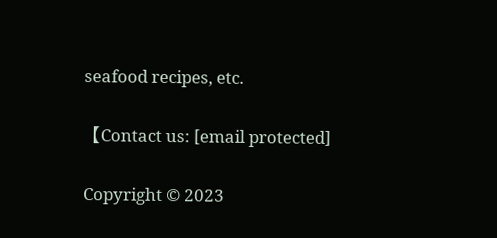seafood recipes, etc.

【Contact us: [email protected]

Copyright © 2023